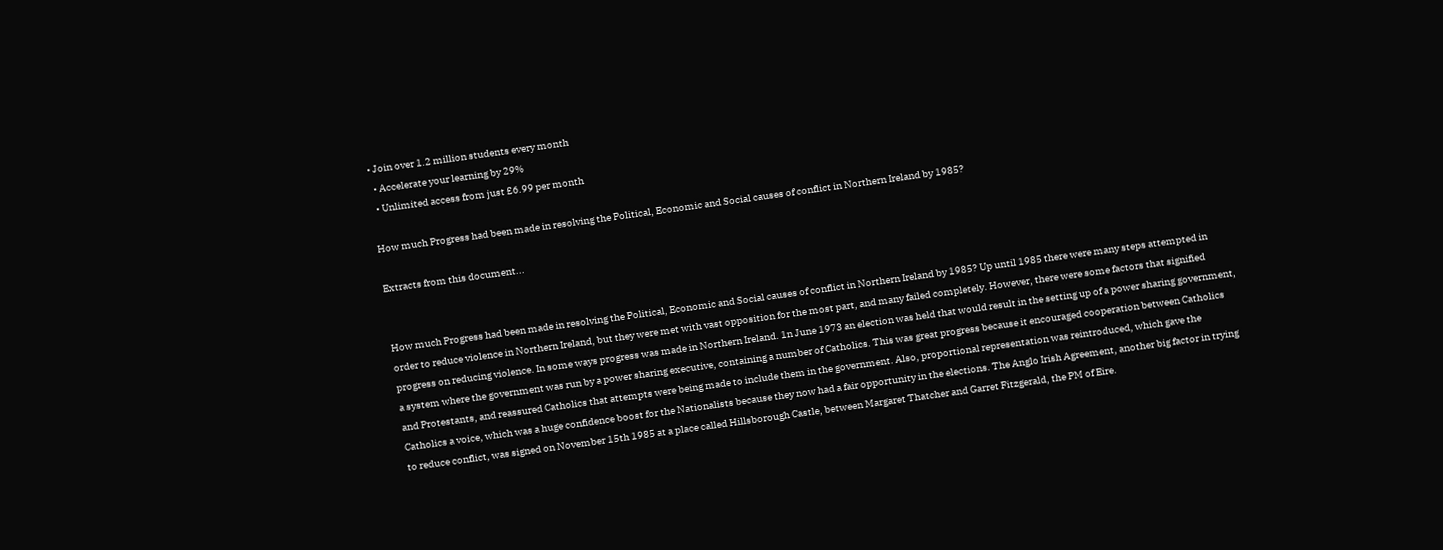• Join over 1.2 million students every month
  • Accelerate your learning by 29%
  • Unlimited access from just £6.99 per month

How much Progress had been made in resolving the Political, Economic and Social causes of conflict in Northern Ireland by 1985?

Extracts from this document...


How much Progress had been made in resolving the Political, Economic and Social causes of conflict in Northern Ireland by 1985? Up until 1985 there were many steps attempted in order to reduce violence in Northern Ireland, but they were met with vast opposition for the most part, and many failed completely. However, there were some factors that signified progress on reducing violence. In some ways progress was made in Northern Ireland. 1n June 1973 an election was held that would result in the setting up of a power sharing government, a system where the government was run by a power sharing executive, containing a number of Catholics. This was great progress because it encouraged cooperation between Catholics and Protestants, and reassured Catholics that attempts were being made to include them in the government. Also, proportional representation was reintroduced, which gave the Catholics a voice, which was a huge confidence boost for the Nationalists because they now had a fair opportunity in the elections. The Anglo Irish Agreement, another big factor in trying to reduce conflict, was signed on November 15th 1985 at a place called Hillsborough Castle, between Margaret Thatcher and Garret Fitzgerald, the PM of Eire.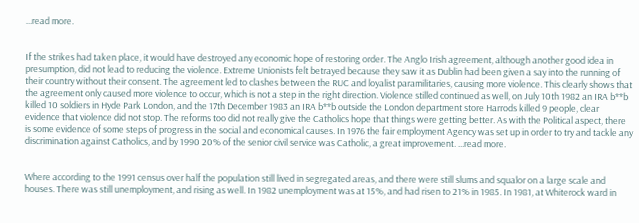...read more.


If the strikes had taken place, it would have destroyed any economic hope of restoring order. The Anglo Irish agreement, although another good idea in presumption, did not lead to reducing the violence. Extreme Unionists felt betrayed because they saw it as Dublin had been given a say into the running of their country without their consent. The agreement led to clashes between the RUC and loyalist paramilitaries, causing more violence. This clearly shows that the agreement only caused more violence to occur, which is not a step in the right direction. Violence stilled continued as well, on July 10th 1982 an IRA b**b killed 10 soldiers in Hyde Park London, and the 17th December 1983 an IRA b**b outside the London department store Harrods killed 9 people, clear evidence that violence did not stop. The reforms too did not really give the Catholics hope that things were getting better. As with the Political aspect, there is some evidence of some steps of progress in the social and economical causes. In 1976 the fair employment Agency was set up in order to try and tackle any discrimination against Catholics, and by 1990 20% of the senior civil service was Catholic, a great improvement. ...read more.


Where according to the 1991 census over half the population still lived in segregated areas, and there were still slums and squalor on a large scale and houses. There was still unemployment, and rising as well. In 1982 unemployment was at 15%, and had risen to 21% in 1985. In 1981, at Whiterock ward in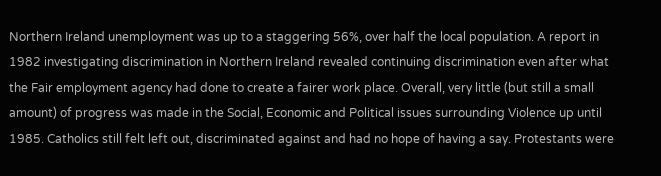Northern Ireland unemployment was up to a staggering 56%, over half the local population. A report in 1982 investigating discrimination in Northern Ireland revealed continuing discrimination even after what the Fair employment agency had done to create a fairer work place. Overall, very little (but still a small amount) of progress was made in the Social, Economic and Political issues surrounding Violence up until 1985. Catholics still felt left out, discriminated against and had no hope of having a say. Protestants were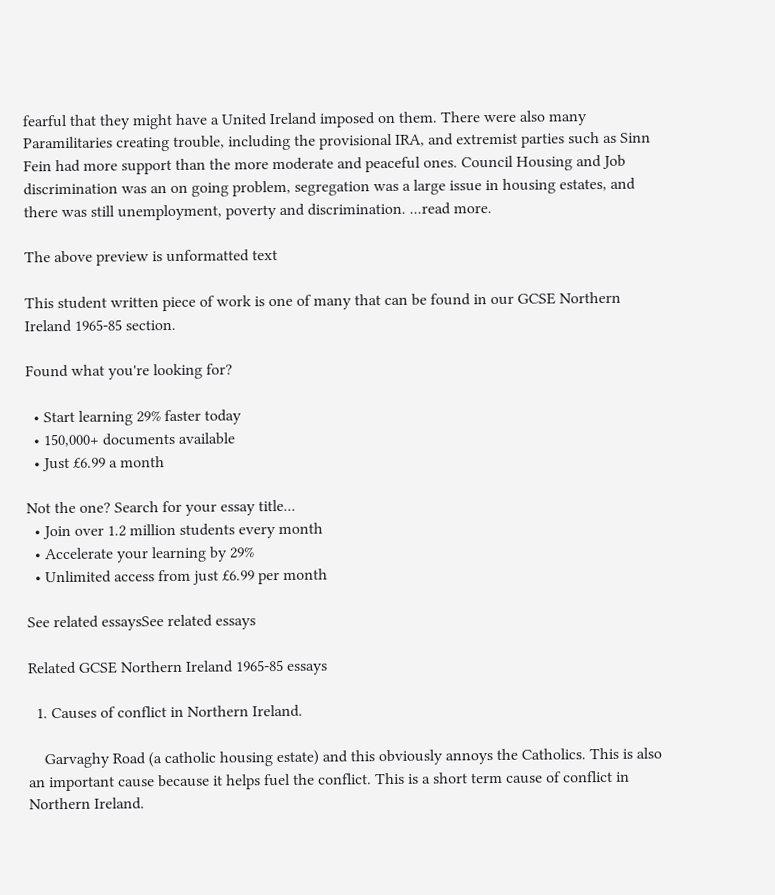fearful that they might have a United Ireland imposed on them. There were also many Paramilitaries creating trouble, including the provisional IRA, and extremist parties such as Sinn Fein had more support than the more moderate and peaceful ones. Council Housing and Job discrimination was an on going problem, segregation was a large issue in housing estates, and there was still unemployment, poverty and discrimination. ...read more.

The above preview is unformatted text

This student written piece of work is one of many that can be found in our GCSE Northern Ireland 1965-85 section.

Found what you're looking for?

  • Start learning 29% faster today
  • 150,000+ documents available
  • Just £6.99 a month

Not the one? Search for your essay title...
  • Join over 1.2 million students every month
  • Accelerate your learning by 29%
  • Unlimited access from just £6.99 per month

See related essaysSee related essays

Related GCSE Northern Ireland 1965-85 essays

  1. Causes of conflict in Northern Ireland.

    Garvaghy Road (a catholic housing estate) and this obviously annoys the Catholics. This is also an important cause because it helps fuel the conflict. This is a short term cause of conflict in Northern Ireland.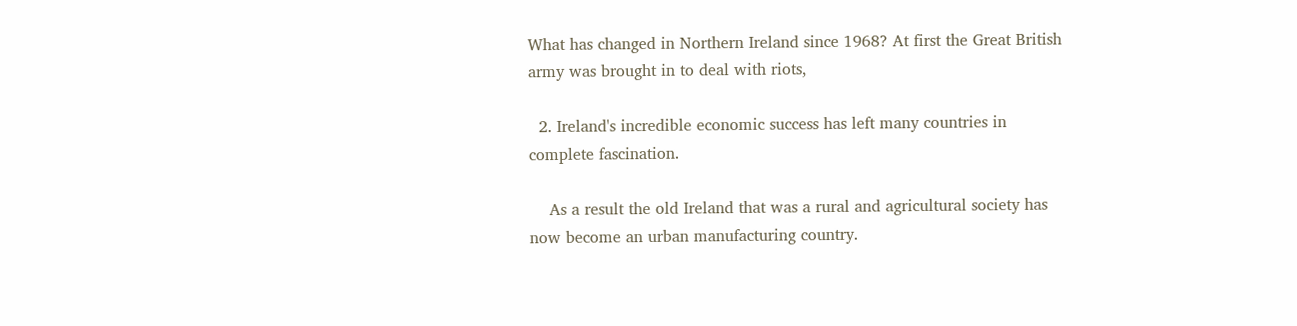What has changed in Northern Ireland since 1968? At first the Great British army was brought in to deal with riots,

  2. Ireland's incredible economic success has left many countries in complete fascination.

    As a result the old Ireland that was a rural and agricultural society has now become an urban manufacturing country.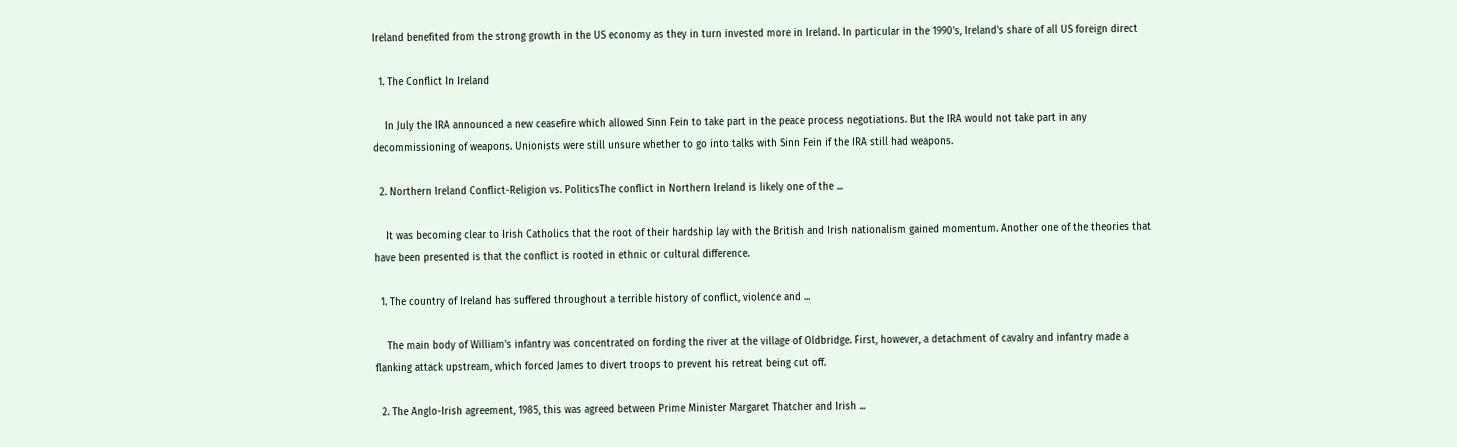Ireland benefited from the strong growth in the US economy as they in turn invested more in Ireland. In particular in the 1990's, Ireland's share of all US foreign direct

  1. The Conflict In Ireland

    In July the IRA announced a new ceasefire which allowed Sinn Fein to take part in the peace process negotiations. But the IRA would not take part in any decommissioning of weapons. Unionists were still unsure whether to go into talks with Sinn Fein if the IRA still had weapons.

  2. Northern Ireland Conflict-Religion vs. PoliticsThe conflict in Northern Ireland is likely one of the ...

    It was becoming clear to Irish Catholics that the root of their hardship lay with the British and Irish nationalism gained momentum. Another one of the theories that have been presented is that the conflict is rooted in ethnic or cultural difference.

  1. The country of Ireland has suffered throughout a terrible history of conflict, violence and ...

    The main body of William's infantry was concentrated on fording the river at the village of Oldbridge. First, however, a detachment of cavalry and infantry made a flanking attack upstream, which forced James to divert troops to prevent his retreat being cut off.

  2. The Anglo-Irish agreement, 1985, this was agreed between Prime Minister Margaret Thatcher and Irish ...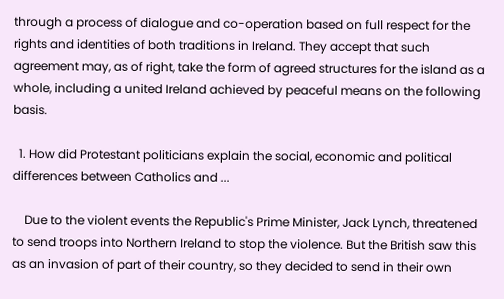through a process of dialogue and co-operation based on full respect for the rights and identities of both traditions in Ireland. They accept that such agreement may, as of right, take the form of agreed structures for the island as a whole, including a united Ireland achieved by peaceful means on the following basis.

  1. How did Protestant politicians explain the social, economic and political differences between Catholics and ...

    Due to the violent events the Republic's Prime Minister, Jack Lynch, threatened to send troops into Northern Ireland to stop the violence. But the British saw this as an invasion of part of their country, so they decided to send in their own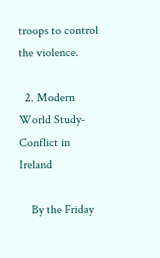troops to control the violence.

  2. Modern World Study- Conflict in Ireland

    By the Friday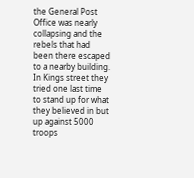the General Post Office was nearly collapsing and the rebels that had been there escaped to a nearby building. In Kings street they tried one last time to stand up for what they believed in but up against 5000 troops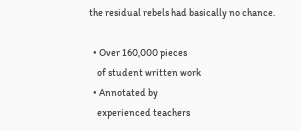the residual rebels had basically no chance.

  • Over 160,000 pieces
    of student written work
  • Annotated by
    experienced teachers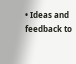• Ideas and feedback to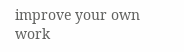improve your own work